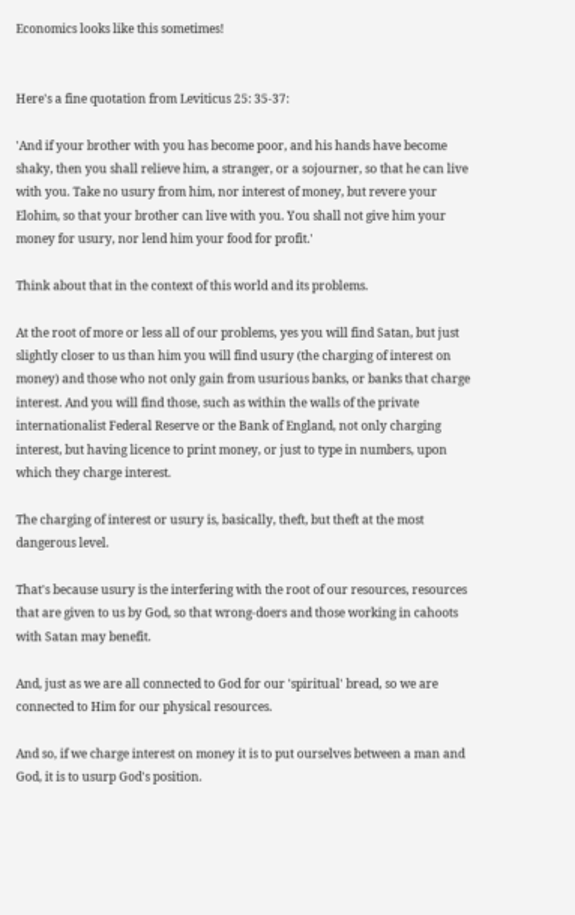Economics looks like this sometimes!


Here's a fine quotation from Leviticus 25: 35-37:

'And if your brother with you has become poor, and his hands have become shaky, then you shall relieve him, a stranger, or a sojourner, so that he can live with you. Take no usury from him, nor interest of money, but revere your Elohim, so that your brother can live with you. You shall not give him your money for usury, nor lend him your food for profit.'

Think about that in the context of this world and its problems.

At the root of more or less all of our problems, yes you will find Satan, but just slightly closer to us than him you will find usury (the charging of interest on money) and those who not only gain from usurious banks, or banks that charge interest. And you will find those, such as within the walls of the private internationalist Federal Reserve or the Bank of England, not only charging interest, but having licence to print money, or just to type in numbers, upon which they charge interest.

The charging of interest or usury is, basically, theft, but theft at the most dangerous level.

That's because usury is the interfering with the root of our resources, resources that are given to us by God, so that wrong-doers and those working in cahoots with Satan may benefit.

And, just as we are all connected to God for our 'spiritual' bread, so we are connected to Him for our physical resources.

And so, if we charge interest on money it is to put ourselves between a man and God, it is to usurp God's position.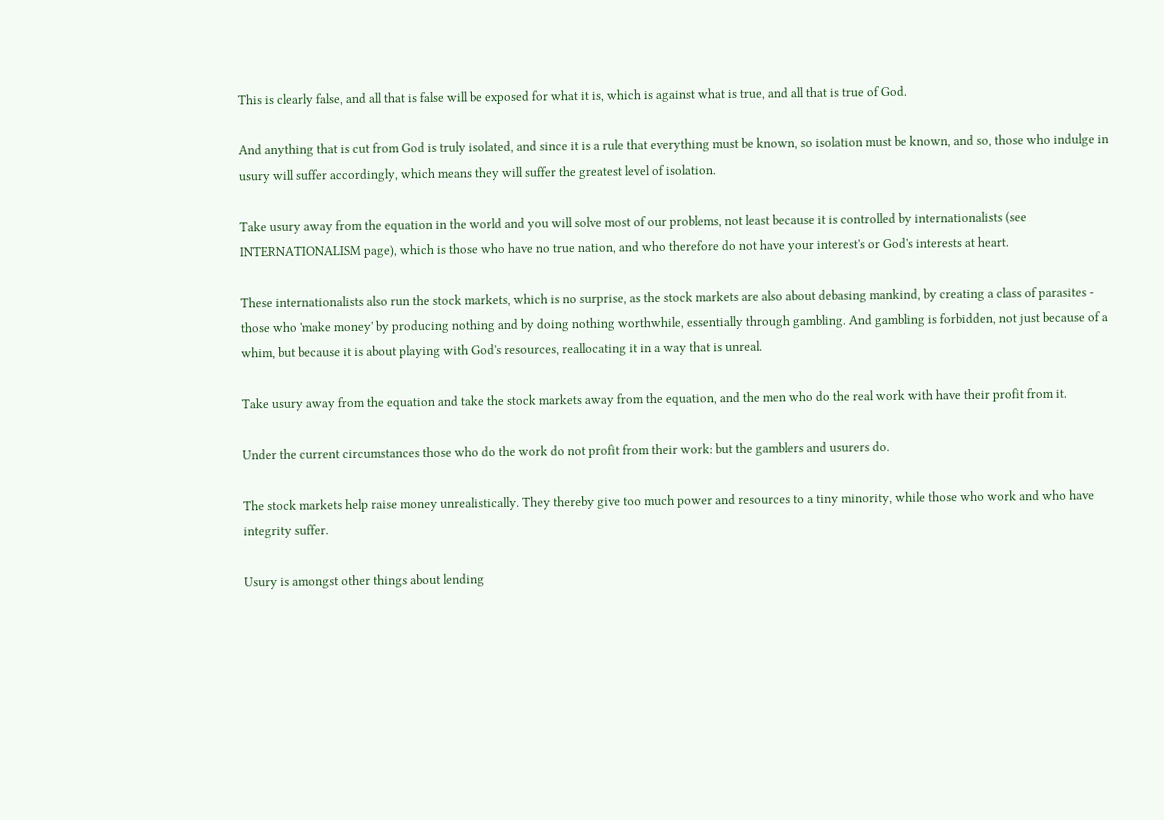This is clearly false, and all that is false will be exposed for what it is, which is against what is true, and all that is true of God.

And anything that is cut from God is truly isolated, and since it is a rule that everything must be known, so isolation must be known, and so, those who indulge in usury will suffer accordingly, which means they will suffer the greatest level of isolation.

Take usury away from the equation in the world and you will solve most of our problems, not least because it is controlled by internationalists (see INTERNATIONALISM page), which is those who have no true nation, and who therefore do not have your interest's or God's interests at heart.

These internationalists also run the stock markets, which is no surprise, as the stock markets are also about debasing mankind, by creating a class of parasites - those who 'make money' by producing nothing and by doing nothing worthwhile, essentially through gambling. And gambling is forbidden, not just because of a whim, but because it is about playing with God's resources, reallocating it in a way that is unreal.

Take usury away from the equation and take the stock markets away from the equation, and the men who do the real work with have their profit from it.

Under the current circumstances those who do the work do not profit from their work: but the gamblers and usurers do.

The stock markets help raise money unrealistically. They thereby give too much power and resources to a tiny minority, while those who work and who have integrity suffer.

Usury is amongst other things about lending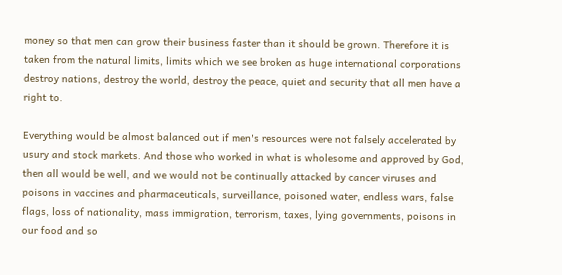money so that men can grow their business faster than it should be grown. Therefore it is taken from the natural limits, limits which we see broken as huge international corporations destroy nations, destroy the world, destroy the peace, quiet and security that all men have a right to.

Everything would be almost balanced out if men's resources were not falsely accelerated by usury and stock markets. And those who worked in what is wholesome and approved by God, then all would be well, and we would not be continually attacked by cancer viruses and poisons in vaccines and pharmaceuticals, surveillance, poisoned water, endless wars, false flags, loss of nationality, mass immigration, terrorism, taxes, lying governments, poisons in our food and so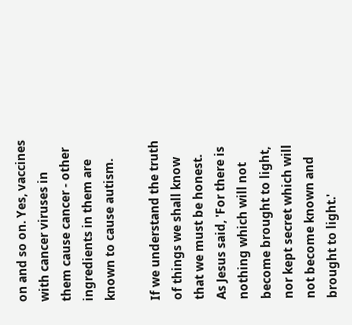on and so on. Yes, vaccines with cancer viruses in them cause cancer - other ingredients in them are known to cause autism.

If we understand the truth of things we shall know that we must be honest.
As Jesus said, 'For there is nothing which will not become brought to light, nor kept secret which will not become known and brought to light.'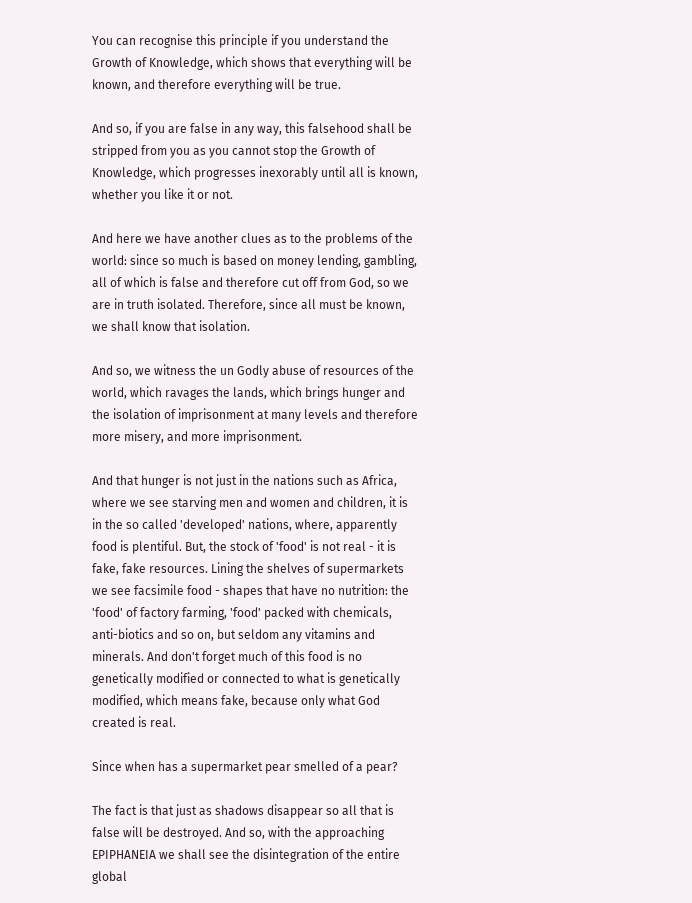You can recognise this principle if you understand the Growth of Knowledge, which shows that everything will be known, and therefore everything will be true.

And so, if you are false in any way, this falsehood shall be stripped from you as you cannot stop the Growth of Knowledge, which progresses inexorably until all is known, whether you like it or not.

And here we have another clues as to the problems of the world: since so much is based on money lending, gambling, all of which is false and therefore cut off from God, so we are in truth isolated. Therefore, since all must be known, we shall know that isolation.

And so, we witness the un Godly abuse of resources of the world, which ravages the lands, which brings hunger and the isolation of imprisonment at many levels and therefore more misery, and more imprisonment.

And that hunger is not just in the nations such as Africa, where we see starving men and women and children, it is in the so called 'developed' nations, where, apparently food is plentiful. But, the stock of 'food' is not real - it is fake, fake resources. Lining the shelves of supermarkets we see facsimile food - shapes that have no nutrition: the 'food' of factory farming, 'food' packed with chemicals, anti-biotics and so on, but seldom any vitamins and minerals. And don't forget much of this food is no genetically modified or connected to what is genetically modified, which means fake, because only what God created is real.

Since when has a supermarket pear smelled of a pear?

The fact is that just as shadows disappear so all that is false will be destroyed. And so, with the approaching EPIPHANEIA we shall see the disintegration of the entire global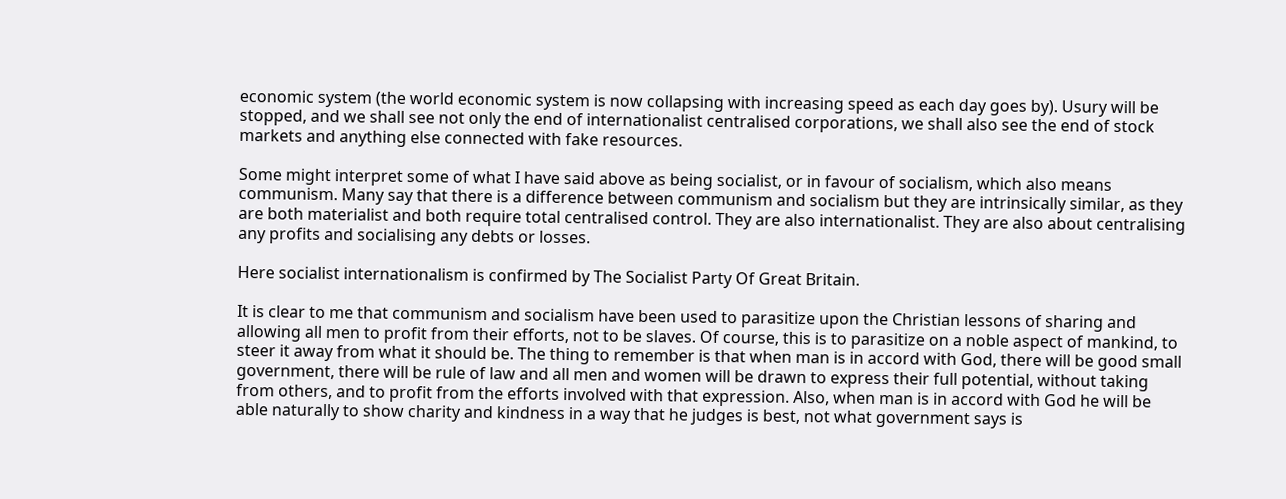economic system (the world economic system is now collapsing with increasing speed as each day goes by). Usury will be stopped, and we shall see not only the end of internationalist centralised corporations, we shall also see the end of stock markets and anything else connected with fake resources.

Some might interpret some of what I have said above as being socialist, or in favour of socialism, which also means communism. Many say that there is a difference between communism and socialism but they are intrinsically similar, as they are both materialist and both require total centralised control. They are also internationalist. They are also about centralising any profits and socialising any debts or losses.

Here socialist internationalism is confirmed by The Socialist Party Of Great Britain.

It is clear to me that communism and socialism have been used to parasitize upon the Christian lessons of sharing and allowing all men to profit from their efforts, not to be slaves. Of course, this is to parasitize on a noble aspect of mankind, to steer it away from what it should be. The thing to remember is that when man is in accord with God, there will be good small government, there will be rule of law and all men and women will be drawn to express their full potential, without taking from others, and to profit from the efforts involved with that expression. Also, when man is in accord with God he will be able naturally to show charity and kindness in a way that he judges is best, not what government says is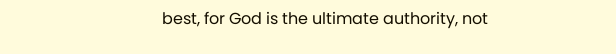best, for God is the ultimate authority, not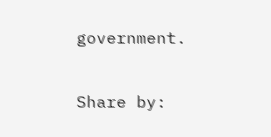government.

Share by: